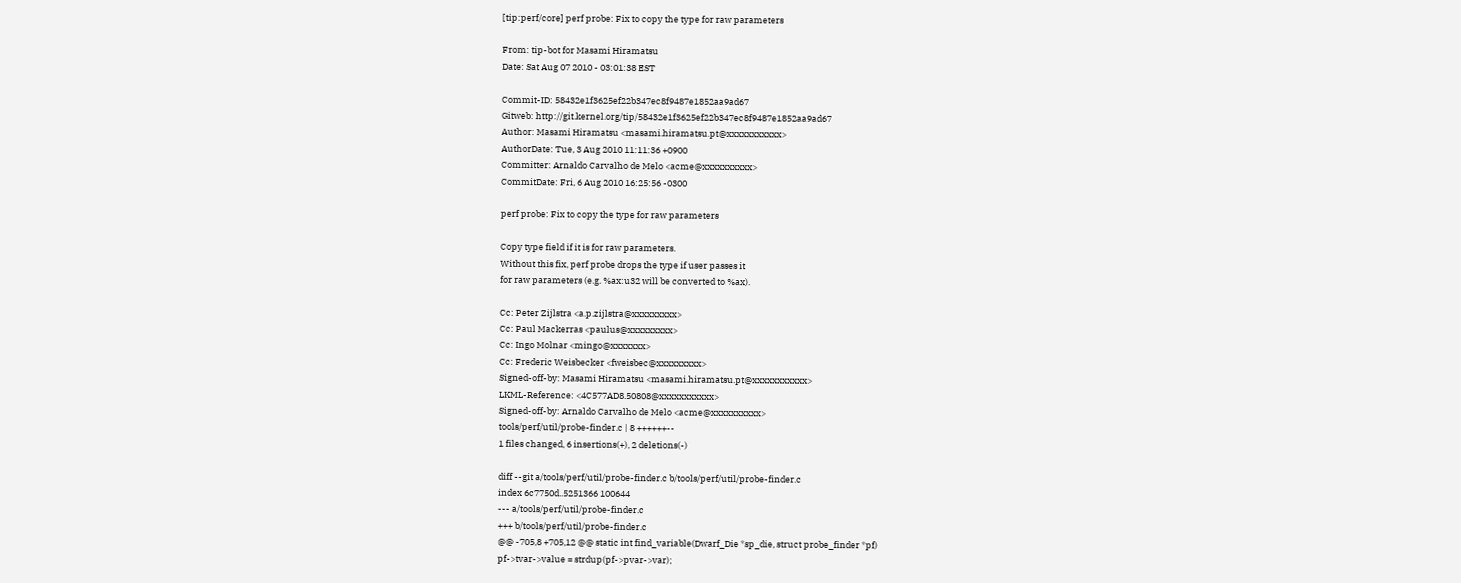[tip:perf/core] perf probe: Fix to copy the type for raw parameters

From: tip-bot for Masami Hiramatsu
Date: Sat Aug 07 2010 - 03:01:38 EST

Commit-ID: 58432e1f3625ef22b347ec8f9487e1852aa9ad67
Gitweb: http://git.kernel.org/tip/58432e1f3625ef22b347ec8f9487e1852aa9ad67
Author: Masami Hiramatsu <masami.hiramatsu.pt@xxxxxxxxxxx>
AuthorDate: Tue, 3 Aug 2010 11:11:36 +0900
Committer: Arnaldo Carvalho de Melo <acme@xxxxxxxxxx>
CommitDate: Fri, 6 Aug 2010 16:25:56 -0300

perf probe: Fix to copy the type for raw parameters

Copy type field if it is for raw parameters.
Without this fix, perf probe drops the type if user passes it
for raw parameters (e.g. %ax:u32 will be converted to %ax).

Cc: Peter Zijlstra <a.p.zijlstra@xxxxxxxxx>
Cc: Paul Mackerras <paulus@xxxxxxxxx>
Cc: Ingo Molnar <mingo@xxxxxxx>
Cc: Frederic Weisbecker <fweisbec@xxxxxxxxx>
Signed-off-by: Masami Hiramatsu <masami.hiramatsu.pt@xxxxxxxxxxx>
LKML-Reference: <4C577AD8.50808@xxxxxxxxxxx>
Signed-off-by: Arnaldo Carvalho de Melo <acme@xxxxxxxxxx>
tools/perf/util/probe-finder.c | 8 ++++++--
1 files changed, 6 insertions(+), 2 deletions(-)

diff --git a/tools/perf/util/probe-finder.c b/tools/perf/util/probe-finder.c
index 6c7750d..5251366 100644
--- a/tools/perf/util/probe-finder.c
+++ b/tools/perf/util/probe-finder.c
@@ -705,8 +705,12 @@ static int find_variable(Dwarf_Die *sp_die, struct probe_finder *pf)
pf->tvar->value = strdup(pf->pvar->var);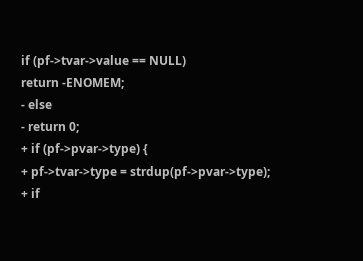if (pf->tvar->value == NULL)
return -ENOMEM;
- else
- return 0;
+ if (pf->pvar->type) {
+ pf->tvar->type = strdup(pf->pvar->type);
+ if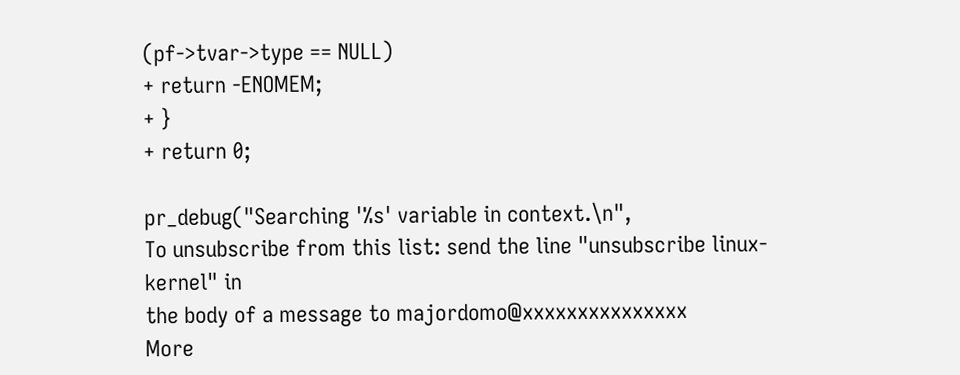(pf->tvar->type == NULL)
+ return -ENOMEM;
+ }
+ return 0;

pr_debug("Searching '%s' variable in context.\n",
To unsubscribe from this list: send the line "unsubscribe linux-kernel" in
the body of a message to majordomo@xxxxxxxxxxxxxxx
More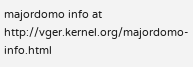majordomo info at http://vger.kernel.org/majordomo-info.html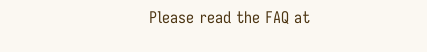Please read the FAQ at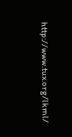http://www.tux.org/lkml/